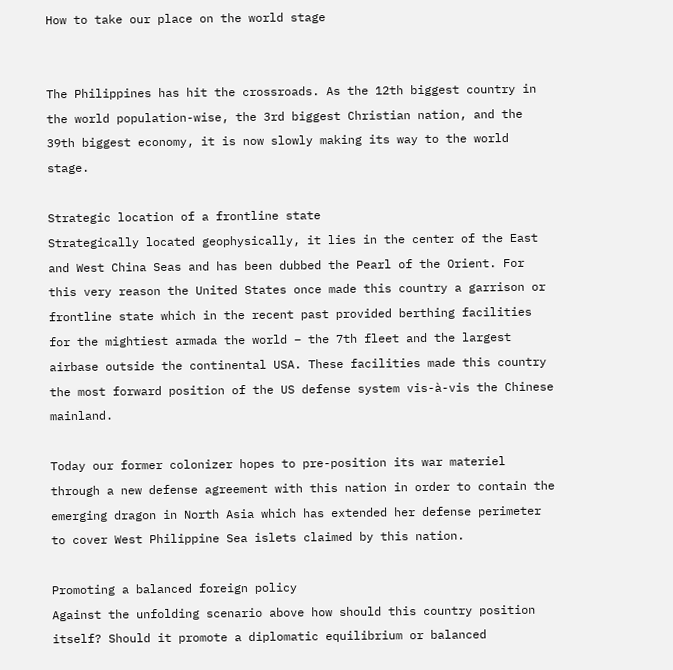How to take our place on the world stage


The Philippines has hit the crossroads. As the 12th biggest country in the world population-wise, the 3rd biggest Christian nation, and the 39th biggest economy, it is now slowly making its way to the world stage.

Strategic location of a frontline state
Strategically located geophysically, it lies in the center of the East and West China Seas and has been dubbed the Pearl of the Orient. For this very reason the United States once made this country a garrison or frontline state which in the recent past provided berthing facilities for the mightiest armada the world – the 7th fleet and the largest airbase outside the continental USA. These facilities made this country the most forward position of the US defense system vis-à-vis the Chinese mainland.

Today our former colonizer hopes to pre-position its war materiel through a new defense agreement with this nation in order to contain the emerging dragon in North Asia which has extended her defense perimeter to cover West Philippine Sea islets claimed by this nation.

Promoting a balanced foreign policy
Against the unfolding scenario above how should this country position itself? Should it promote a diplomatic equilibrium or balanced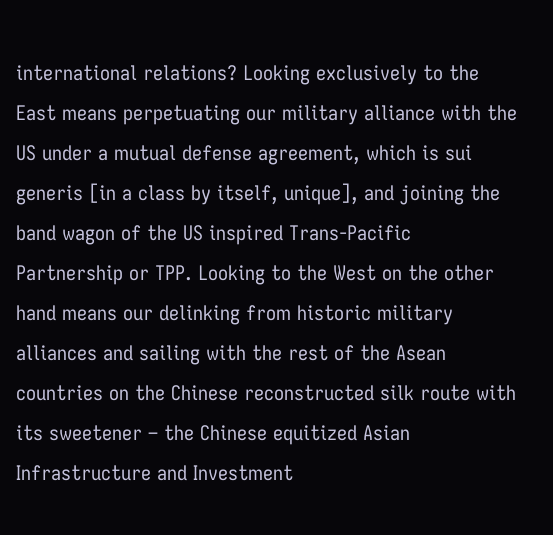international relations? Looking exclusively to the East means perpetuating our military alliance with the US under a mutual defense agreement, which is sui generis [in a class by itself, unique], and joining the band wagon of the US inspired Trans-Pacific Partnership or TPP. Looking to the West on the other hand means our delinking from historic military alliances and sailing with the rest of the Asean countries on the Chinese reconstructed silk route with its sweetener – the Chinese equitized Asian Infrastructure and Investment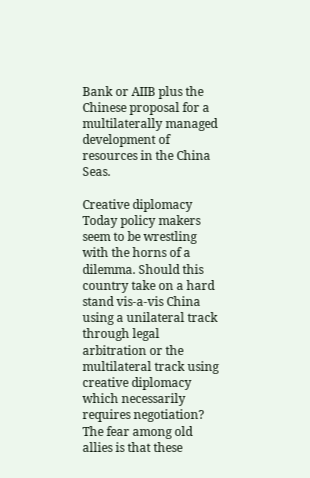Bank or AIIB plus the Chinese proposal for a multilaterally managed development of resources in the China Seas.

Creative diplomacy
Today policy makers seem to be wrestling with the horns of a dilemma. Should this country take on a hard stand vis-a-vis China using a unilateral track through legal arbitration or the multilateral track using creative diplomacy which necessarily requires negotiation? The fear among old allies is that these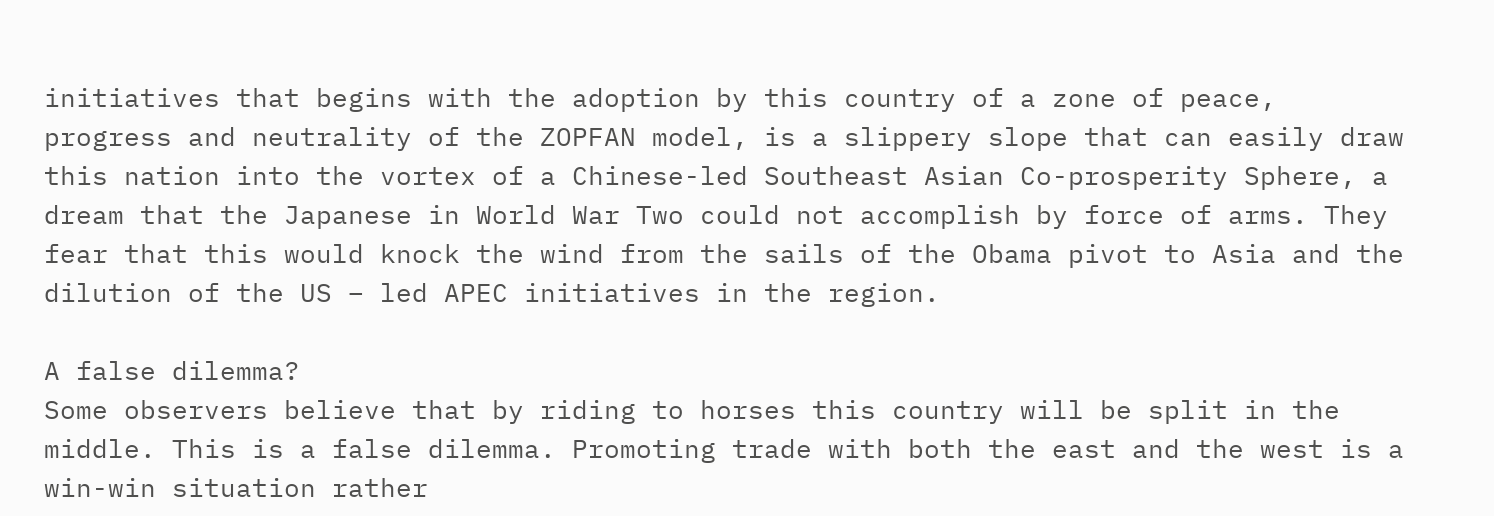initiatives that begins with the adoption by this country of a zone of peace, progress and neutrality of the ZOPFAN model, is a slippery slope that can easily draw this nation into the vortex of a Chinese-led Southeast Asian Co-prosperity Sphere, a dream that the Japanese in World War Two could not accomplish by force of arms. They fear that this would knock the wind from the sails of the Obama pivot to Asia and the dilution of the US – led APEC initiatives in the region.

A false dilemma?
Some observers believe that by riding to horses this country will be split in the middle. This is a false dilemma. Promoting trade with both the east and the west is a win-win situation rather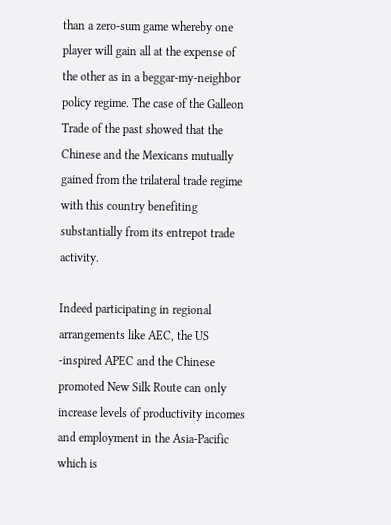than a zero-sum game whereby one player will gain all at the expense of the other as in a beggar-my-neighbor policy regime. The case of the Galleon Trade of the past showed that the Chinese and the Mexicans mutually gained from the trilateral trade regime with this country benefiting substantially from its entrepot trade activity.

Indeed participating in regional arrangements like AEC, the US -inspired APEC and the Chinese promoted New Silk Route can only increase levels of productivity incomes and employment in the Asia-Pacific which is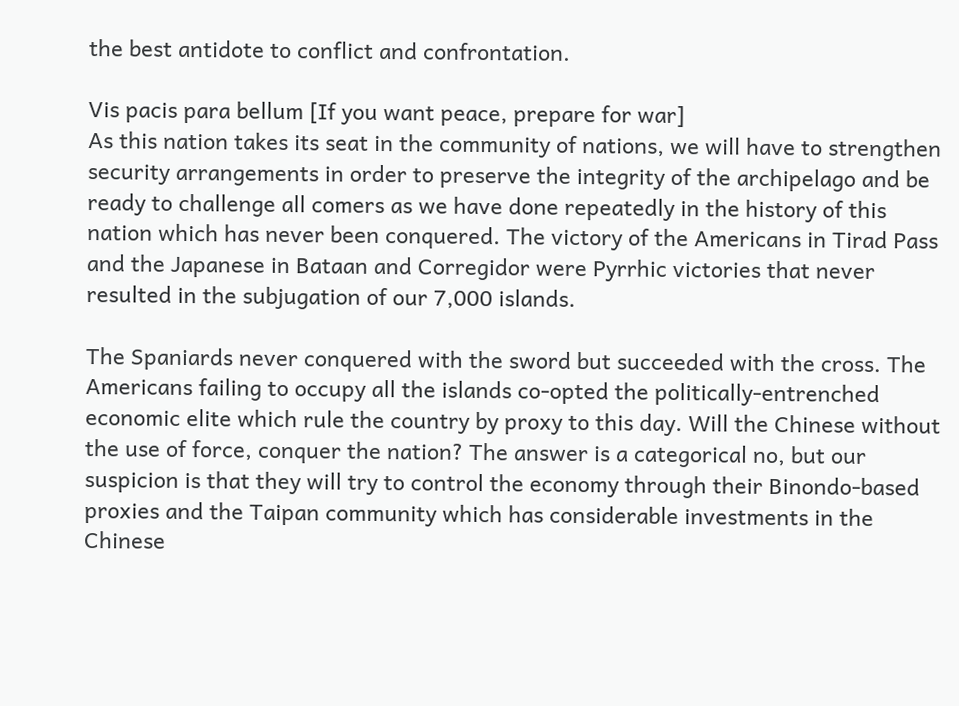the best antidote to conflict and confrontation.

Vis pacis para bellum [If you want peace, prepare for war]
As this nation takes its seat in the community of nations, we will have to strengthen security arrangements in order to preserve the integrity of the archipelago and be ready to challenge all comers as we have done repeatedly in the history of this nation which has never been conquered. The victory of the Americans in Tirad Pass and the Japanese in Bataan and Corregidor were Pyrrhic victories that never resulted in the subjugation of our 7,000 islands.

The Spaniards never conquered with the sword but succeeded with the cross. The Americans failing to occupy all the islands co-opted the politically-entrenched economic elite which rule the country by proxy to this day. Will the Chinese without the use of force, conquer the nation? The answer is a categorical no, but our suspicion is that they will try to control the economy through their Binondo-based proxies and the Taipan community which has considerable investments in the Chinese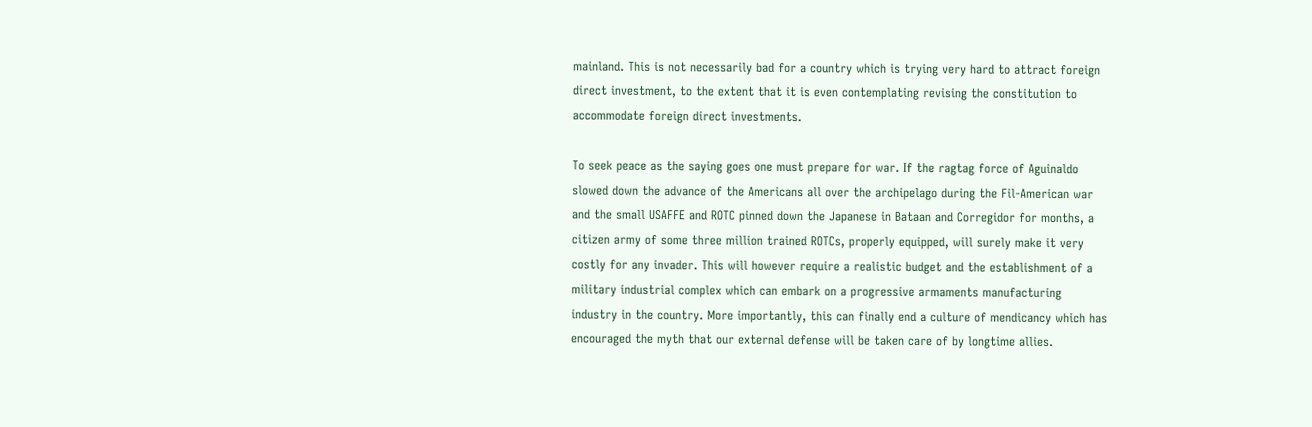mainland. This is not necessarily bad for a country which is trying very hard to attract foreign direct investment, to the extent that it is even contemplating revising the constitution to accommodate foreign direct investments.

To seek peace as the saying goes one must prepare for war. If the ragtag force of Aguinaldo slowed down the advance of the Americans all over the archipelago during the Fil-American war and the small USAFFE and ROTC pinned down the Japanese in Bataan and Corregidor for months, a citizen army of some three million trained ROTCs, properly equipped, will surely make it very costly for any invader. This will however require a realistic budget and the establishment of a military industrial complex which can embark on a progressive armaments manufacturing industry in the country. More importantly, this can finally end a culture of mendicancy which has encouraged the myth that our external defense will be taken care of by longtime allies.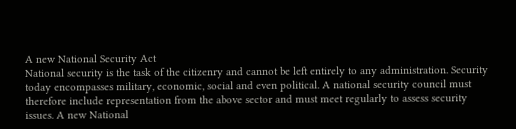A new National Security Act
National security is the task of the citizenry and cannot be left entirely to any administration. Security today encompasses military, economic, social and even political. A national security council must therefore include representation from the above sector and must meet regularly to assess security issues. A new National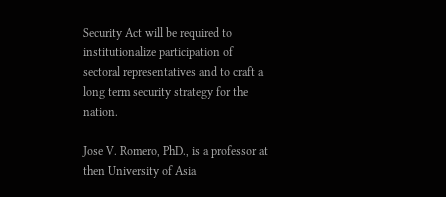Security Act will be required to institutionalize participation of sectoral representatives and to craft a long term security strategy for the nation.

Jose V. Romero, PhD., is a professor at then University of Asia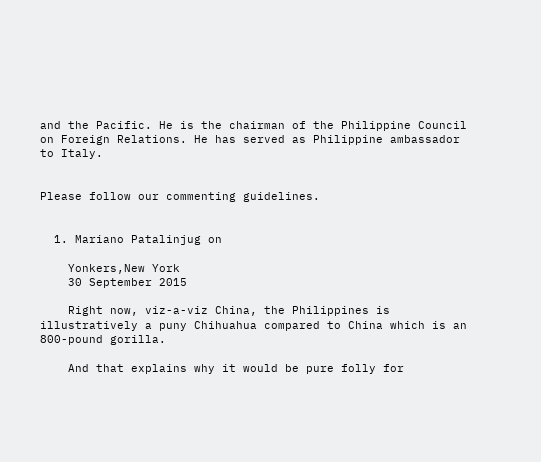and the Pacific. He is the chairman of the Philippine Council on Foreign Relations. He has served as Philippine ambassador to Italy.


Please follow our commenting guidelines.


  1. Mariano Patalinjug on

    Yonkers,New York
    30 September 2015

    Right now, viz-a-viz China, the Philippines is illustratively a puny Chihuahua compared to China which is an 800-pound gorilla.

    And that explains why it would be pure folly for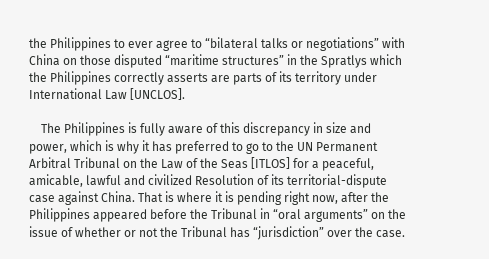the Philippines to ever agree to “bilateral talks or negotiations” with China on those disputed “maritime structures” in the Spratlys which the Philippines correctly asserts are parts of its territory under International Law [UNCLOS].

    The Philippines is fully aware of this discrepancy in size and power, which is why it has preferred to go to the UN Permanent Arbitral Tribunal on the Law of the Seas [ITLOS] for a peaceful, amicable, lawful and civilized Resolution of its territorial-dispute case against China. That is where it is pending right now, after the Philippines appeared before the Tribunal in “oral arguments” on the issue of whether or not the Tribunal has “jurisdiction” over the case.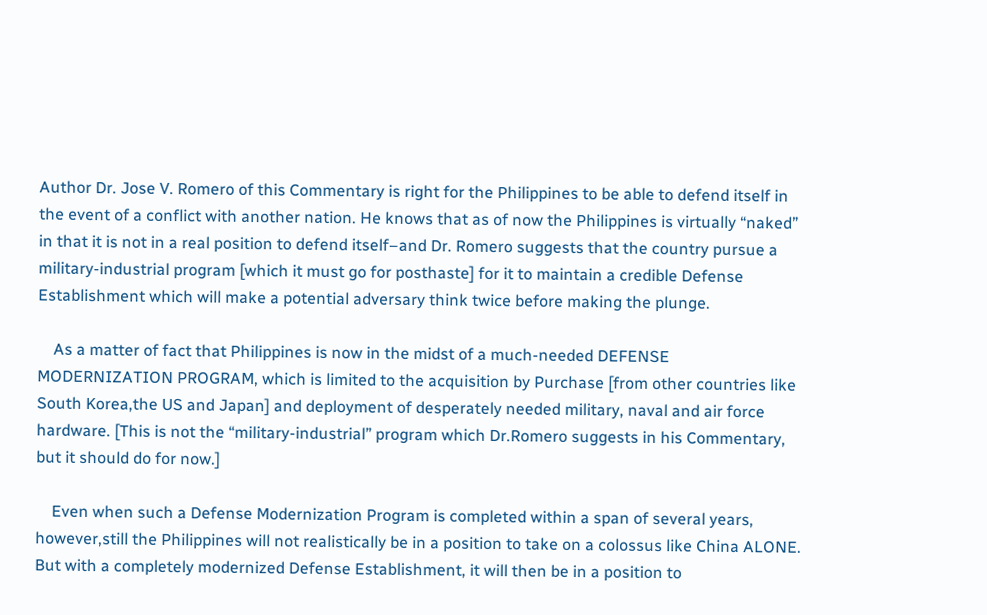Author Dr. Jose V. Romero of this Commentary is right for the Philippines to be able to defend itself in the event of a conflict with another nation. He knows that as of now the Philippines is virtually “naked” in that it is not in a real position to defend itself–and Dr. Romero suggests that the country pursue a military-industrial program [which it must go for posthaste] for it to maintain a credible Defense Establishment which will make a potential adversary think twice before making the plunge.

    As a matter of fact that Philippines is now in the midst of a much-needed DEFENSE MODERNIZATION PROGRAM, which is limited to the acquisition by Purchase [from other countries like South Korea,the US and Japan] and deployment of desperately needed military, naval and air force hardware. [This is not the “military-industrial” program which Dr.Romero suggests in his Commentary, but it should do for now.]

    Even when such a Defense Modernization Program is completed within a span of several years, however,still the Philippines will not realistically be in a position to take on a colossus like China ALONE. But with a completely modernized Defense Establishment, it will then be in a position to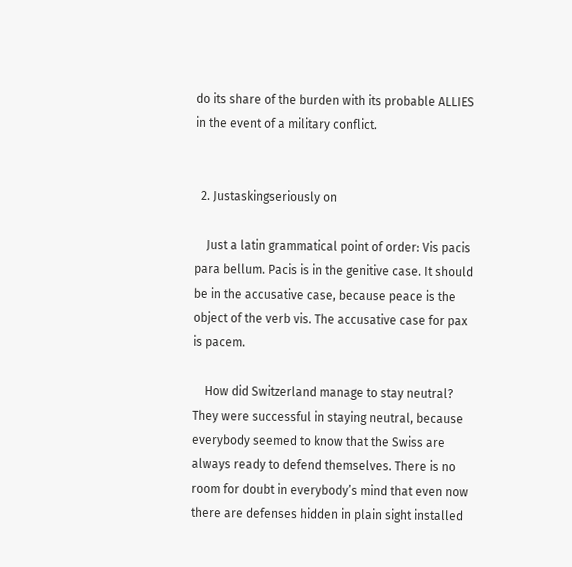do its share of the burden with its probable ALLIES in the event of a military conflict.


  2. Justaskingseriously on

    Just a latin grammatical point of order: Vis pacis para bellum. Pacis is in the genitive case. It should be in the accusative case, because peace is the object of the verb vis. The accusative case for pax is pacem.

    How did Switzerland manage to stay neutral? They were successful in staying neutral, because everybody seemed to know that the Swiss are always ready to defend themselves. There is no room for doubt in everybody’s mind that even now there are defenses hidden in plain sight installed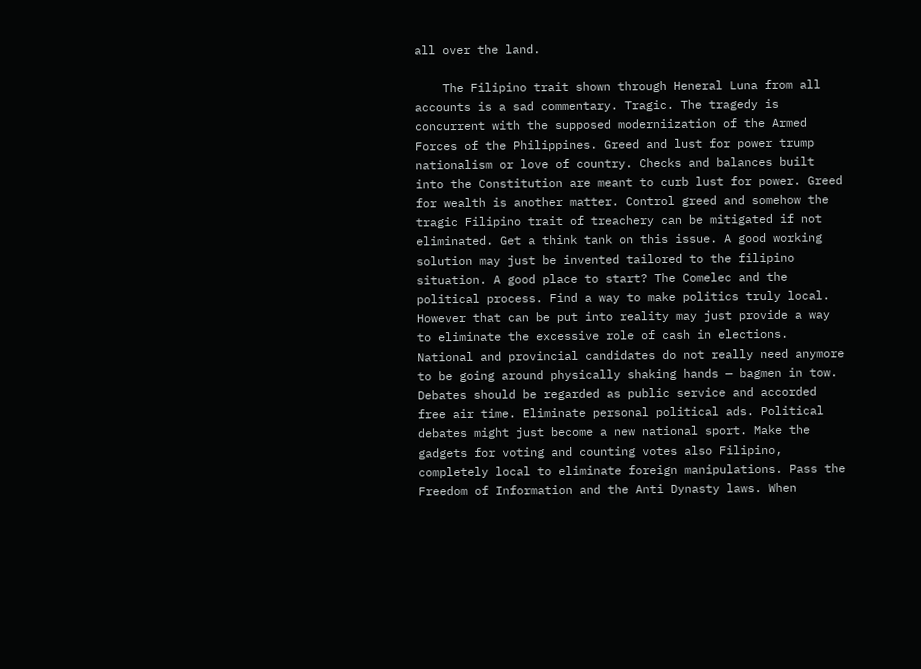all over the land.

    The Filipino trait shown through Heneral Luna from all accounts is a sad commentary. Tragic. The tragedy is concurrent with the supposed moderniization of the Armed Forces of the Philippines. Greed and lust for power trump nationalism or love of country. Checks and balances built into the Constitution are meant to curb lust for power. Greed for wealth is another matter. Control greed and somehow the tragic Filipino trait of treachery can be mitigated if not eliminated. Get a think tank on this issue. A good working solution may just be invented tailored to the filipino situation. A good place to start? The Comelec and the political process. Find a way to make politics truly local. However that can be put into reality may just provide a way to eliminate the excessive role of cash in elections. National and provincial candidates do not really need anymore to be going around physically shaking hands — bagmen in tow. Debates should be regarded as public service and accorded free air time. Eliminate personal political ads. Political debates might just become a new national sport. Make the gadgets for voting and counting votes also Filipino, completely local to eliminate foreign manipulations. Pass the Freedom of Information and the Anti Dynasty laws. When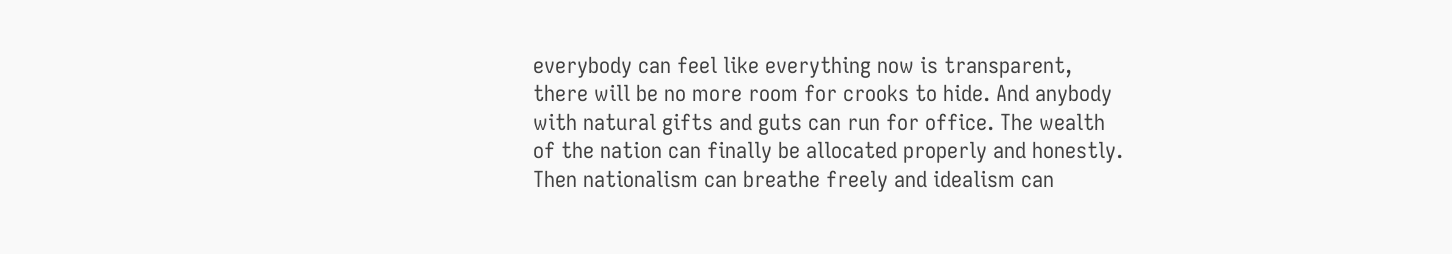everybody can feel like everything now is transparent, there will be no more room for crooks to hide. And anybody with natural gifts and guts can run for office. The wealth of the nation can finally be allocated properly and honestly. Then nationalism can breathe freely and idealism can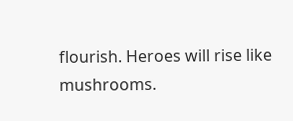flourish. Heroes will rise like mushrooms.